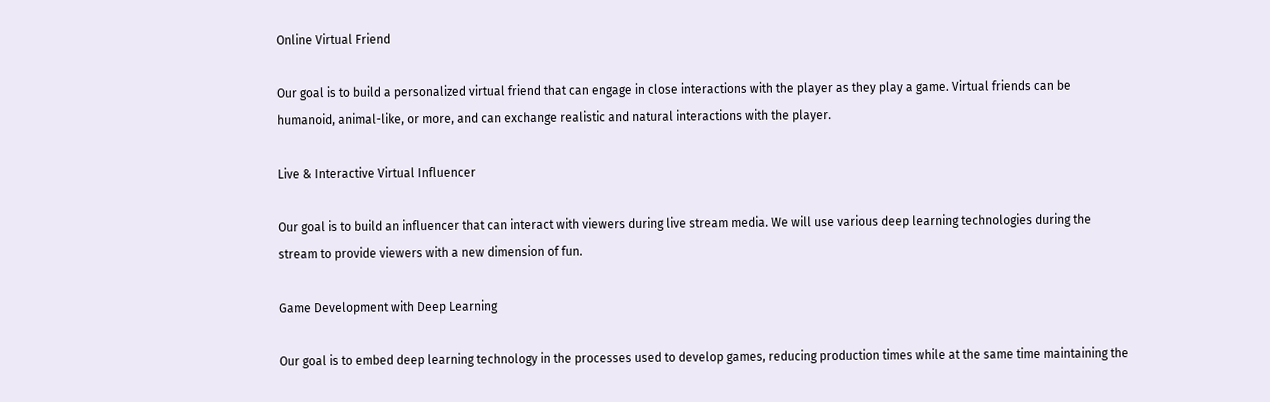Online Virtual Friend

Our goal is to build a personalized virtual friend that can engage in close interactions with the player as they play a game. Virtual friends can be humanoid, animal-like, or more, and can exchange realistic and natural interactions with the player.

Live & Interactive Virtual Influencer

Our goal is to build an influencer that can interact with viewers during live stream media. We will use various deep learning technologies during the stream to provide viewers with a new dimension of fun.

Game Development with Deep Learning

Our goal is to embed deep learning technology in the processes used to develop games, reducing production times while at the same time maintaining the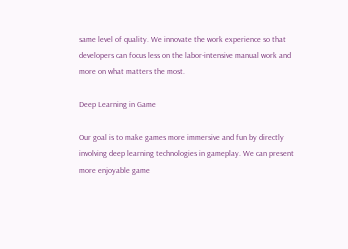same level of quality. We innovate the work experience so that developers can focus less on the labor-intensive manual work and more on what matters the most.

Deep Learning in Game

Our goal is to make games more immersive and fun by directly involving deep learning technologies in gameplay. We can present more enjoyable game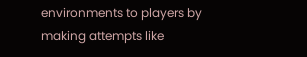environments to players by making attempts like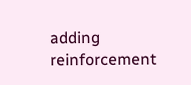adding reinforcement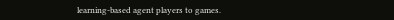learning-based agent players to games.